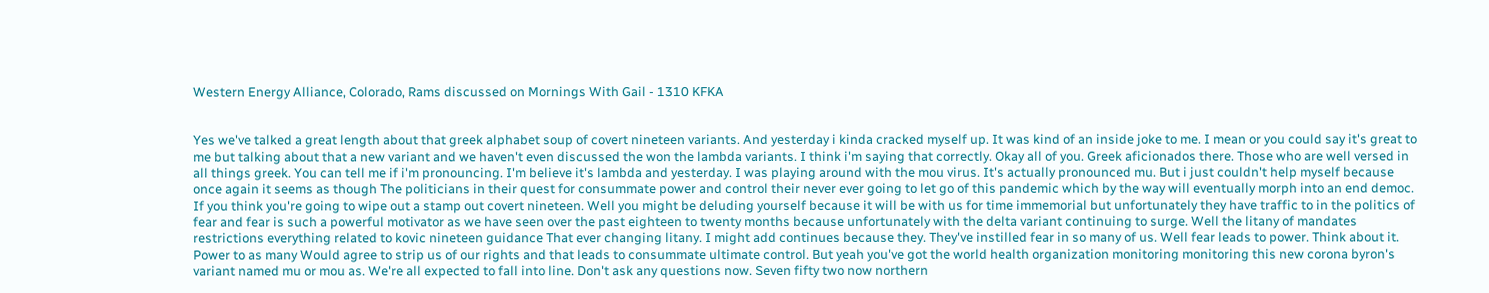Western Energy Alliance, Colorado, Rams discussed on Mornings With Gail - 1310 KFKA


Yes we've talked a great length about that greek alphabet soup of covert nineteen variants. And yesterday i kinda cracked myself up. It was kind of an inside joke to me. I mean or you could say it's great to me but talking about that a new variant and we haven't even discussed the won the lambda variants. I think i'm saying that correctly. Okay all of you. Greek aficionados there. Those who are well versed in all things greek. You can tell me if i'm pronouncing. I'm believe it's lambda and yesterday. I was playing around with the mou virus. It's actually pronounced mu. But i just couldn't help myself because once again it seems as though The politicians in their quest for consummate power and control their never ever going to let go of this pandemic which by the way will eventually morph into an end democ. If you think you're going to wipe out a stamp out covert nineteen. Well you might be deluding yourself because it will be with us for time immemorial but unfortunately they have traffic to in the politics of fear and fear is such a powerful motivator as we have seen over the past eighteen to twenty months because unfortunately with the delta variant continuing to surge. Well the litany of mandates restrictions everything related to kovic nineteen guidance That ever changing litany. I might add continues because they. They've instilled fear in so many of us. Well fear leads to power. Think about it. Power to as many Would agree to strip us of our rights and that leads to consummate ultimate control. But yeah you've got the world health organization monitoring monitoring this new corona byron's variant named mu or mou as. We're all expected to fall into line. Don't ask any questions now. Seven fifty two now northern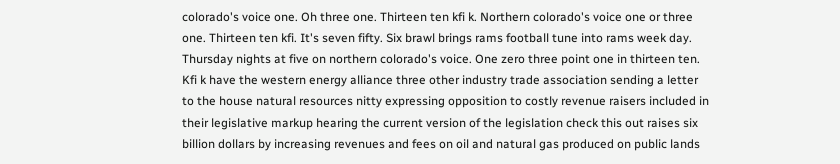colorado's voice one. Oh three one. Thirteen ten kfi k. Northern colorado's voice one or three one. Thirteen ten kfi. It's seven fifty. Six brawl brings rams football tune into rams week day. Thursday nights at five on northern colorado's voice. One zero three point one in thirteen ten. Kfi k have the western energy alliance three other industry trade association sending a letter to the house natural resources nitty expressing opposition to costly revenue raisers included in their legislative markup hearing the current version of the legislation check this out raises six billion dollars by increasing revenues and fees on oil and natural gas produced on public lands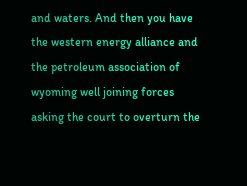and waters. And then you have the western energy alliance and the petroleum association of wyoming well joining forces asking the court to overturn the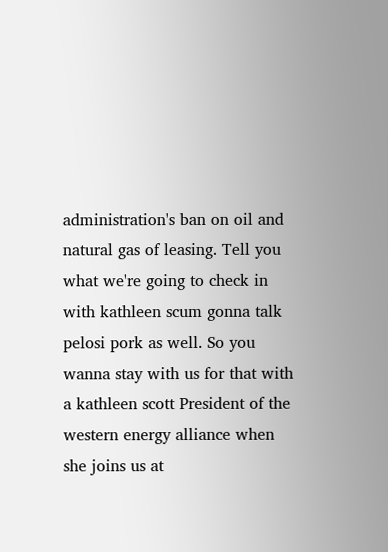administration's ban on oil and natural gas of leasing. Tell you what we're going to check in with kathleen scum gonna talk pelosi pork as well. So you wanna stay with us for that with a kathleen scott President of the western energy alliance when she joins us at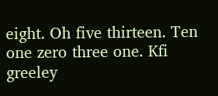eight. Oh five thirteen. Ten one zero three one. Kfi greeley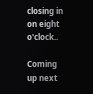closing in on eight o'clock..

Coming up next